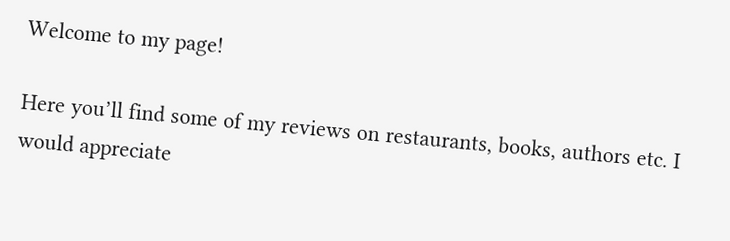Welcome to my page!

Here you’ll find some of my reviews on restaurants, books, authors etc. I would appreciate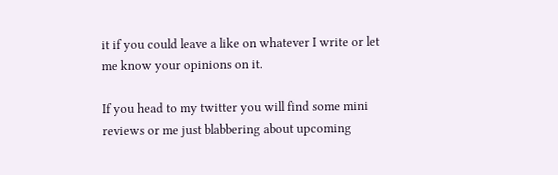it if you could leave a like on whatever I write or let me know your opinions on it.

If you head to my twitter you will find some mini reviews or me just blabbering about upcoming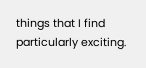things that I find particularly exciting.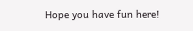Hope you have fun here!